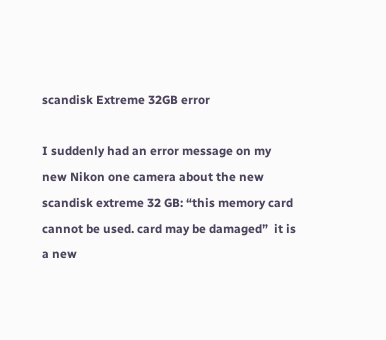scandisk Extreme 32GB error

I suddenly had an error message on my new Nikon one camera about the new scandisk extreme 32 GB: “this memory card cannot be used. card may be damaged”  it is a new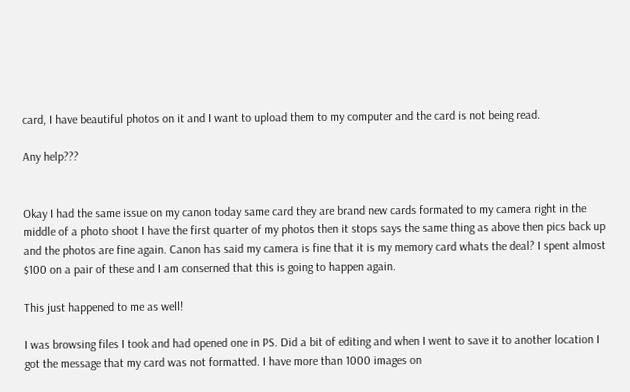card, I have beautiful photos on it and I want to upload them to my computer and the card is not being read.

Any help???


Okay I had the same issue on my canon today same card they are brand new cards formated to my camera right in the middle of a photo shoot I have the first quarter of my photos then it stops says the same thing as above then pics back up and the photos are fine again. Canon has said my camera is fine that it is my memory card whats the deal? I spent almost $100 on a pair of these and I am conserned that this is going to happen again.

This just happened to me as well!

I was browsing files I took and had opened one in PS. Did a bit of editing and when I went to save it to another location I got the message that my card was not formatted. I have more than 1000 images on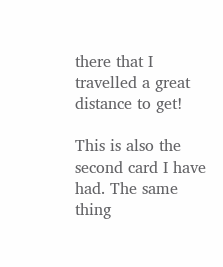there that I travelled a great distance to get!

This is also the second card I have had. The same thing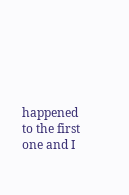happened to the first one and I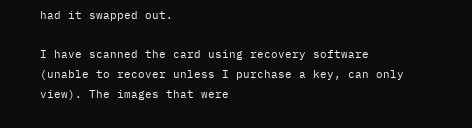had it swapped out.

I have scanned the card using recovery software (unable to recover unless I purchase a key, can only view). The images that were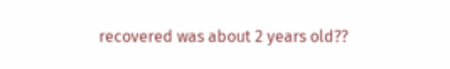recovered was about 2 years old??